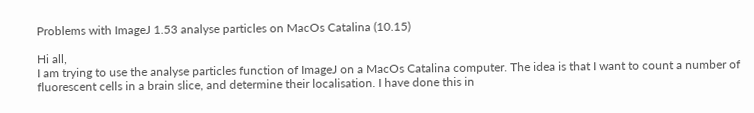Problems with ImageJ 1.53 analyse particles on MacOs Catalina (10.15)

Hi all,
I am trying to use the analyse particles function of ImageJ on a MacOs Catalina computer. The idea is that I want to count a number of fluorescent cells in a brain slice, and determine their localisation. I have done this in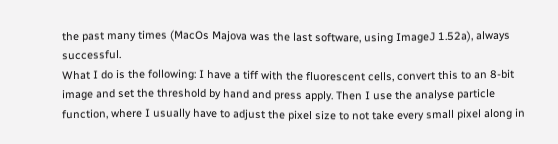the past many times (MacOs Majova was the last software, using ImageJ 1.52a), always successful.
What I do is the following: I have a tiff with the fluorescent cells, convert this to an 8-bit image and set the threshold by hand and press apply. Then I use the analyse particle function, where I usually have to adjust the pixel size to not take every small pixel along in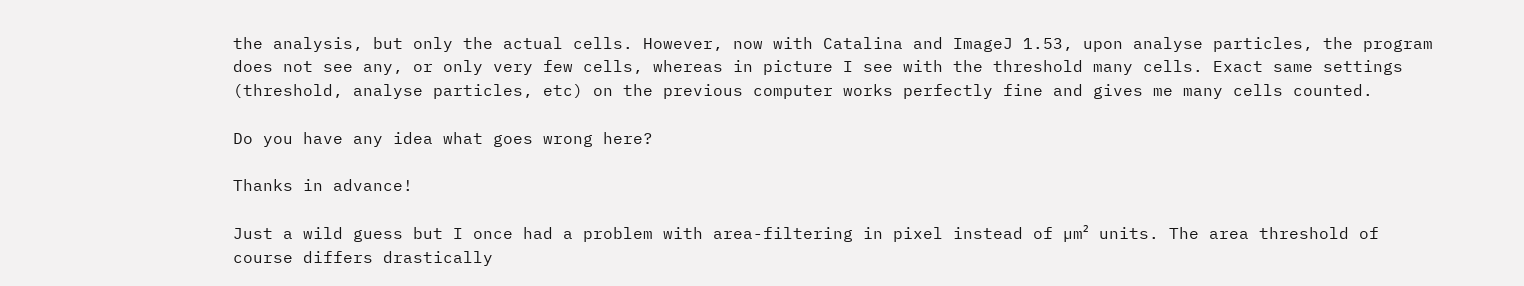the analysis, but only the actual cells. However, now with Catalina and ImageJ 1.53, upon analyse particles, the program does not see any, or only very few cells, whereas in picture I see with the threshold many cells. Exact same settings (threshold, analyse particles, etc) on the previous computer works perfectly fine and gives me many cells counted.

Do you have any idea what goes wrong here?

Thanks in advance!

Just a wild guess but I once had a problem with area-filtering in pixel instead of µm² units. The area threshold of course differs drastically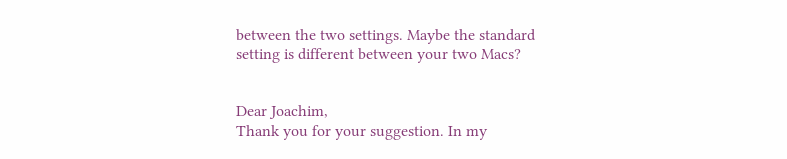between the two settings. Maybe the standard setting is different between your two Macs?


Dear Joachim,
Thank you for your suggestion. In my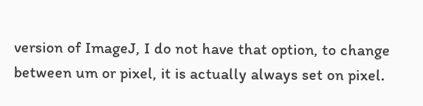version of ImageJ, I do not have that option, to change between um or pixel, it is actually always set on pixel.